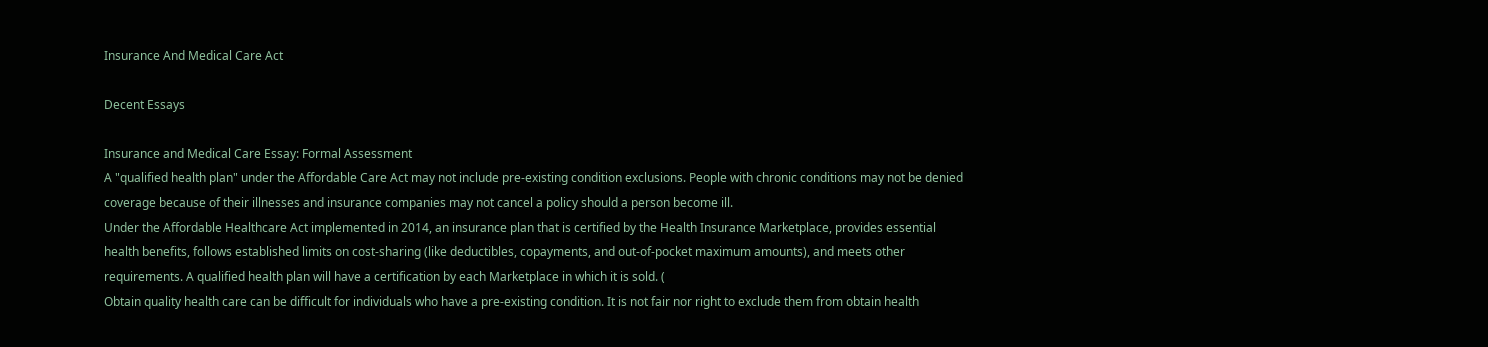Insurance And Medical Care Act

Decent Essays

Insurance and Medical Care Essay: Formal Assessment
A "qualified health plan" under the Affordable Care Act may not include pre-existing condition exclusions. People with chronic conditions may not be denied coverage because of their illnesses and insurance companies may not cancel a policy should a person become ill.
Under the Affordable Healthcare Act implemented in 2014, an insurance plan that is certified by the Health Insurance Marketplace, provides essential health benefits, follows established limits on cost-sharing (like deductibles, copayments, and out-of-pocket maximum amounts), and meets other requirements. A qualified health plan will have a certification by each Marketplace in which it is sold. (
Obtain quality health care can be difficult for individuals who have a pre-existing condition. It is not fair nor right to exclude them from obtain health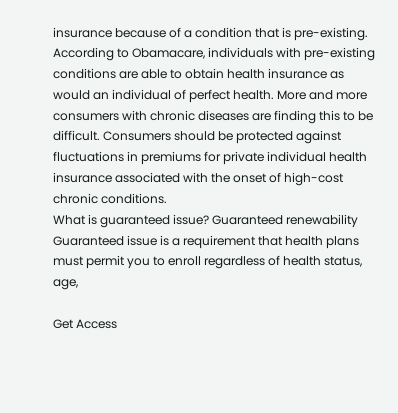insurance because of a condition that is pre-existing. According to Obamacare, individuals with pre-existing conditions are able to obtain health insurance as would an individual of perfect health. More and more consumers with chronic diseases are finding this to be difficult. Consumers should be protected against fluctuations in premiums for private individual health insurance associated with the onset of high-cost chronic conditions.
What is guaranteed issue? Guaranteed renewability
Guaranteed issue is a requirement that health plans must permit you to enroll regardless of health status, age,

Get Access